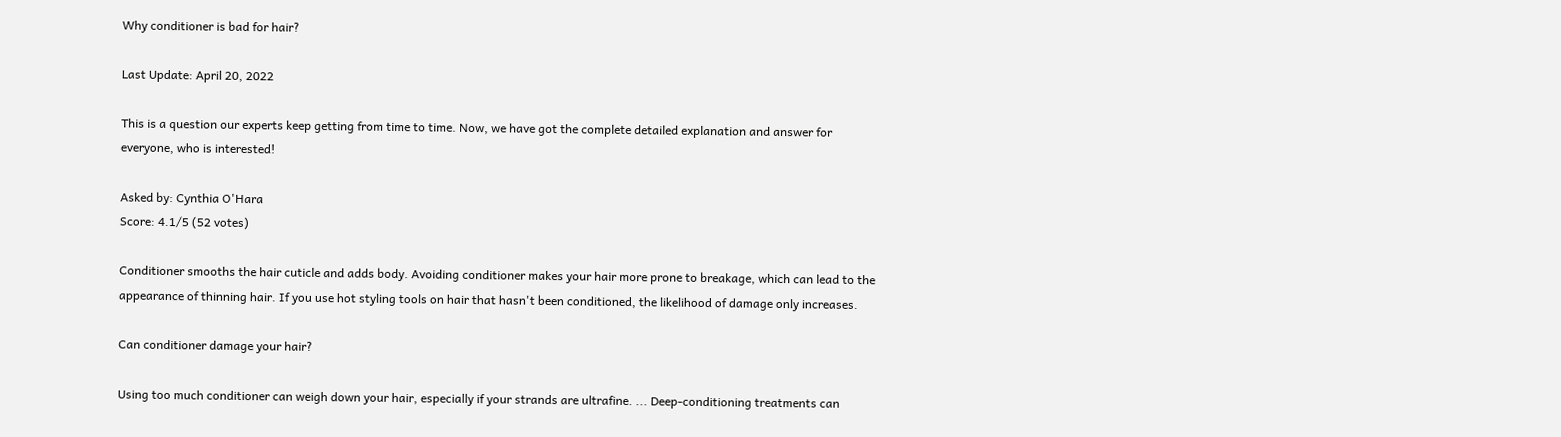Why conditioner is bad for hair?

Last Update: April 20, 2022

This is a question our experts keep getting from time to time. Now, we have got the complete detailed explanation and answer for everyone, who is interested!

Asked by: Cynthia O'Hara
Score: 4.1/5 (52 votes)

Conditioner smooths the hair cuticle and adds body. Avoiding conditioner makes your hair more prone to breakage, which can lead to the appearance of thinning hair. If you use hot styling tools on hair that hasn't been conditioned, the likelihood of damage only increases.

Can conditioner damage your hair?

Using too much conditioner can weigh down your hair, especially if your strands are ultrafine. ... Deep-conditioning treatments can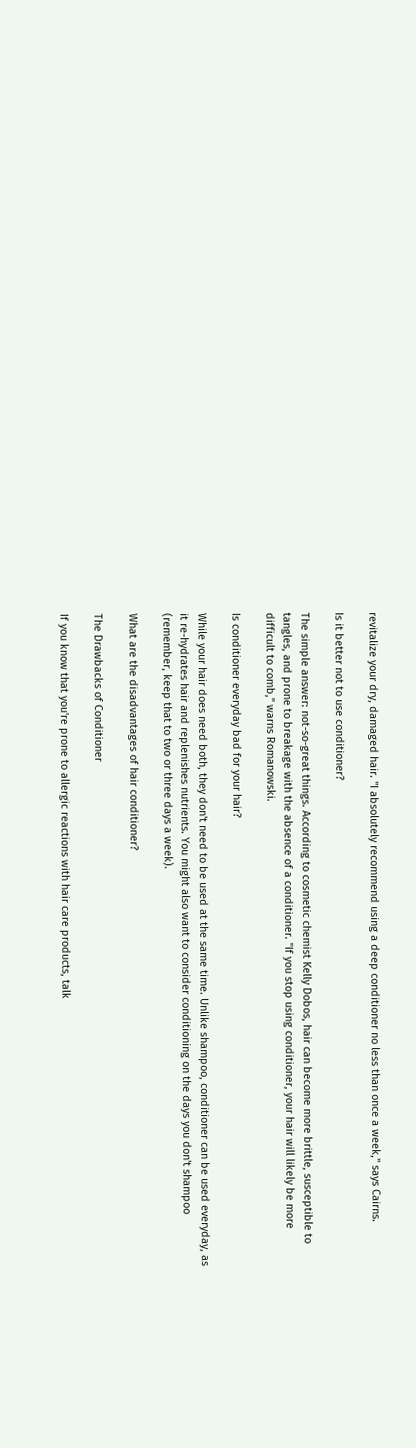revitalize your dry, damaged hair. "I absolutely recommend using a deep conditioner no less than once a week," says Cairns.

Is it better not to use conditioner?

The simple answer: not-so-great things. According to cosmetic chemist Kelly Dobos, hair can become more brittle, susceptible to tangles, and prone to breakage with the absence of a conditioner. "If you stop using conditioner, your hair will likely be more difficult to comb," warns Romanowski.

Is conditioner everyday bad for your hair?

While your hair does need both, they don't need to be used at the same time. Unlike shampoo, conditioner can be used everyday, as it re-hydrates hair and replenishes nutrients. You might also want to consider conditioning on the days you don't shampoo (remember, keep that to two or three days a week).

What are the disadvantages of hair conditioner?

The Drawbacks of Conditioner

If you know that you're prone to allergic reactions with hair care products, talk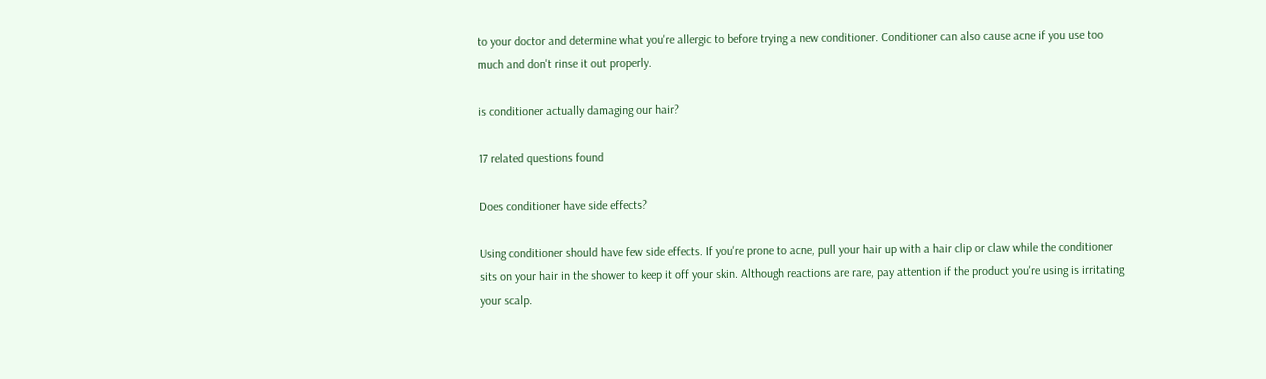to your doctor and determine what you're allergic to before trying a new conditioner. Conditioner can also cause acne if you use too much and don't rinse it out properly.

is conditioner actually damaging our hair?

17 related questions found

Does conditioner have side effects?

Using conditioner should have few side effects. If you're prone to acne, pull your hair up with a hair clip or claw while the conditioner sits on your hair in the shower to keep it off your skin. Although reactions are rare, pay attention if the product you're using is irritating your scalp.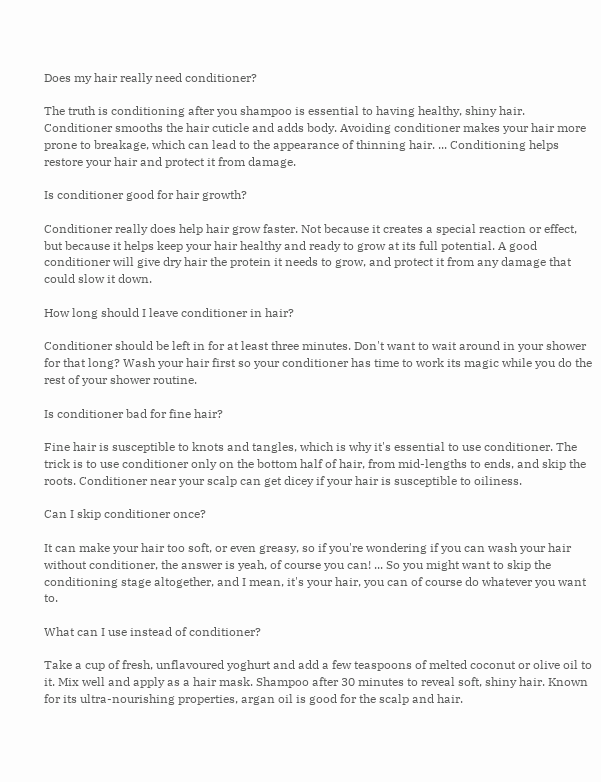Does my hair really need conditioner?

The truth is conditioning after you shampoo is essential to having healthy, shiny hair. Conditioner smooths the hair cuticle and adds body. Avoiding conditioner makes your hair more prone to breakage, which can lead to the appearance of thinning hair. ... Conditioning helps restore your hair and protect it from damage.

Is conditioner good for hair growth?

Conditioner really does help hair grow faster. Not because it creates a special reaction or effect, but because it helps keep your hair healthy and ready to grow at its full potential. A good conditioner will give dry hair the protein it needs to grow, and protect it from any damage that could slow it down.

How long should I leave conditioner in hair?

Conditioner should be left in for at least three minutes. Don't want to wait around in your shower for that long? Wash your hair first so your conditioner has time to work its magic while you do the rest of your shower routine.

Is conditioner bad for fine hair?

Fine hair is susceptible to knots and tangles, which is why it's essential to use conditioner. The trick is to use conditioner only on the bottom half of hair, from mid-lengths to ends, and skip the roots. Conditioner near your scalp can get dicey if your hair is susceptible to oiliness.

Can I skip conditioner once?

It can make your hair too soft, or even greasy, so if you're wondering if you can wash your hair without conditioner, the answer is yeah, of course you can! ... So you might want to skip the conditioning stage altogether, and I mean, it's your hair, you can of course do whatever you want to.

What can I use instead of conditioner?

Take a cup of fresh, unflavoured yoghurt and add a few teaspoons of melted coconut or olive oil to it. Mix well and apply as a hair mask. Shampoo after 30 minutes to reveal soft, shiny hair. Known for its ultra-nourishing properties, argan oil is good for the scalp and hair.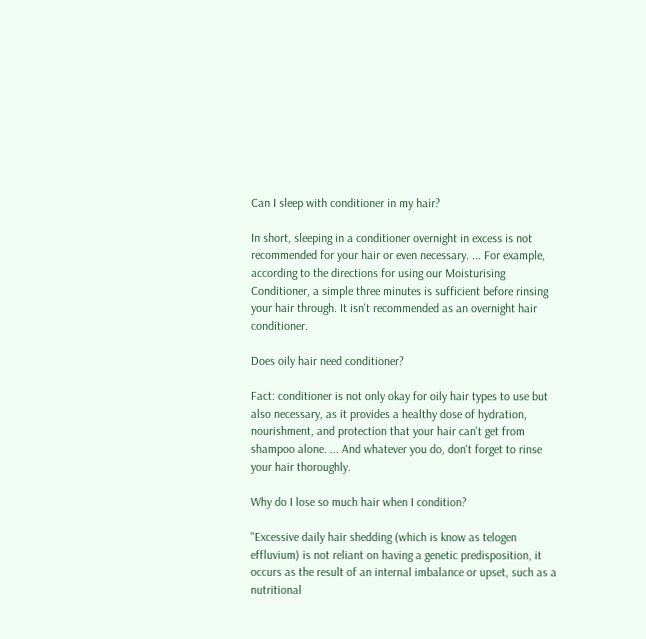Can I sleep with conditioner in my hair?

In short, sleeping in a conditioner overnight in excess is not recommended for your hair or even necessary. ... For example, according to the directions for using our Moisturising Conditioner, a simple three minutes is sufficient before rinsing your hair through. It isn't recommended as an overnight hair conditioner.

Does oily hair need conditioner?

Fact: conditioner is not only okay for oily hair types to use but also necessary, as it provides a healthy dose of hydration, nourishment, and protection that your hair can't get from shampoo alone. ... And whatever you do, don't forget to rinse your hair thoroughly.

Why do I lose so much hair when I condition?

"Excessive daily hair shedding (which is know as telogen effluvium) is not reliant on having a genetic predisposition, it occurs as the result of an internal imbalance or upset, such as a nutritional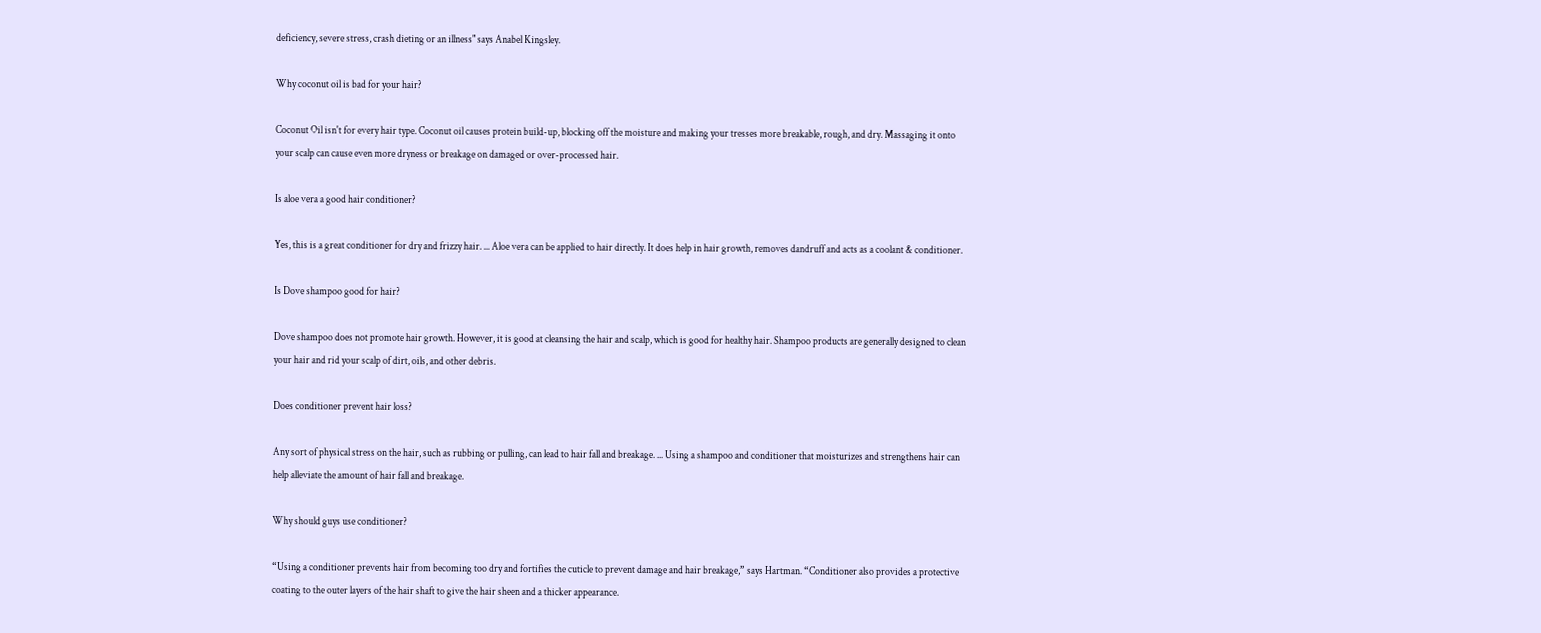deficiency, severe stress, crash dieting or an illness" says Anabel Kingsley.

Why coconut oil is bad for your hair?

Coconut Oil isn't for every hair type. Coconut oil causes protein build-up, blocking off the moisture and making your tresses more breakable, rough, and dry. Massaging it onto your scalp can cause even more dryness or breakage on damaged or over-processed hair.

Is aloe vera a good hair conditioner?

Yes, this is a great conditioner for dry and frizzy hair. ... Aloe vera can be applied to hair directly. It does help in hair growth, removes dandruff and acts as a coolant & conditioner.

Is Dove shampoo good for hair?

Dove shampoo does not promote hair growth. However, it is good at cleansing the hair and scalp, which is good for healthy hair. Shampoo products are generally designed to clean your hair and rid your scalp of dirt, oils, and other debris.

Does conditioner prevent hair loss?

Any sort of physical stress on the hair, such as rubbing or pulling, can lead to hair fall and breakage. ... Using a shampoo and conditioner that moisturizes and strengthens hair can help alleviate the amount of hair fall and breakage.

Why should guys use conditioner?

“Using a conditioner prevents hair from becoming too dry and fortifies the cuticle to prevent damage and hair breakage,” says Hartman. “Conditioner also provides a protective coating to the outer layers of the hair shaft to give the hair sheen and a thicker appearance.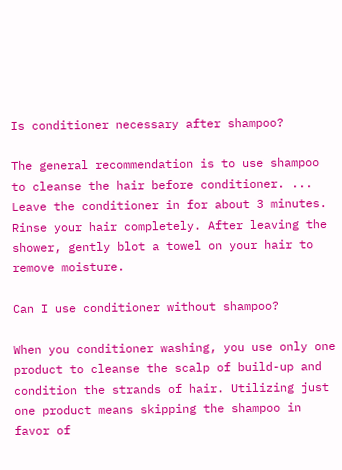Is conditioner necessary after shampoo?

The general recommendation is to use shampoo to cleanse the hair before conditioner. ... Leave the conditioner in for about 3 minutes. Rinse your hair completely. After leaving the shower, gently blot a towel on your hair to remove moisture.

Can I use conditioner without shampoo?

When you conditioner washing, you use only one product to cleanse the scalp of build-up and condition the strands of hair. Utilizing just one product means skipping the shampoo in favor of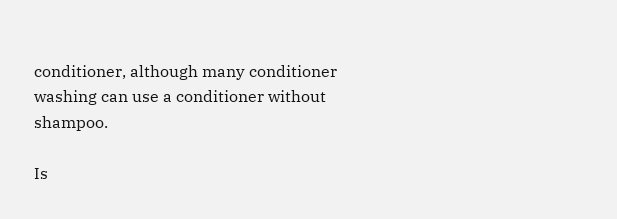conditioner, although many conditioner washing can use a conditioner without shampoo.

Is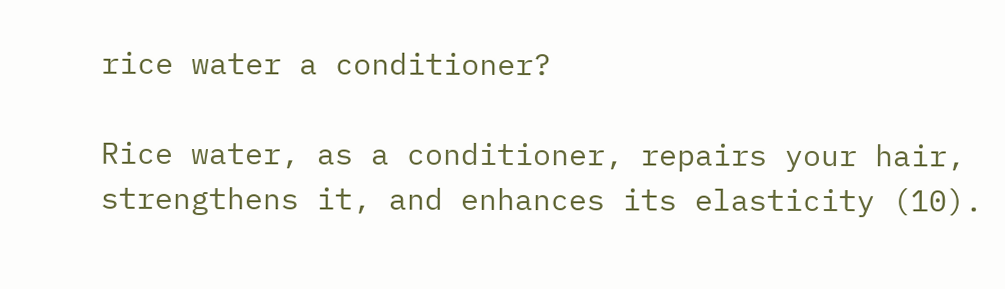rice water a conditioner?

Rice water, as a conditioner, repairs your hair, strengthens it, and enhances its elasticity (10).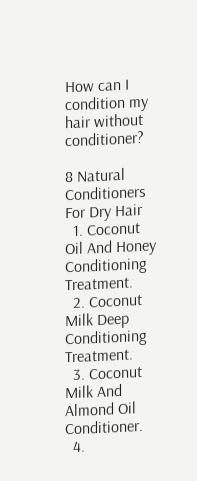How can I condition my hair without conditioner?

8 Natural Conditioners For Dry Hair
  1. Coconut Oil And Honey Conditioning Treatment.
  2. Coconut Milk Deep Conditioning Treatment.
  3. Coconut Milk And Almond Oil Conditioner.
  4.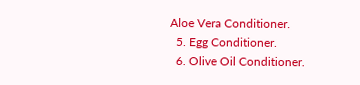Aloe Vera Conditioner.
  5. Egg Conditioner.
  6. Olive Oil Conditioner.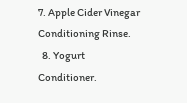7. Apple Cider Vinegar Conditioning Rinse.
  8. Yogurt Conditioner.